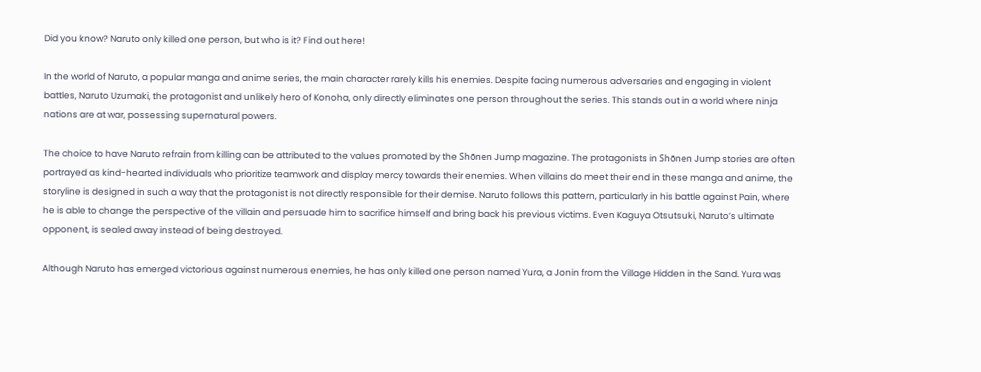Did you know? Naruto only killed one person, but who is it? Find out here!

In the world of Naruto, a popular manga and anime series, the main character rarely kills his enemies. Despite facing numerous adversaries and engaging in violent battles, Naruto Uzumaki, the protagonist and unlikely hero of Konoha, only directly eliminates one person throughout the series. This stands out in a world where ninja nations are at war, possessing supernatural powers.

The choice to have Naruto refrain from killing can be attributed to the values promoted by the Shōnen Jump magazine. The protagonists in Shōnen Jump stories are often portrayed as kind-hearted individuals who prioritize teamwork and display mercy towards their enemies. When villains do meet their end in these manga and anime, the storyline is designed in such a way that the protagonist is not directly responsible for their demise. Naruto follows this pattern, particularly in his battle against Pain, where he is able to change the perspective of the villain and persuade him to sacrifice himself and bring back his previous victims. Even Kaguya Otsutsuki, Naruto’s ultimate opponent, is sealed away instead of being destroyed.

Although Naruto has emerged victorious against numerous enemies, he has only killed one person named Yura, a Jonin from the Village Hidden in the Sand. Yura was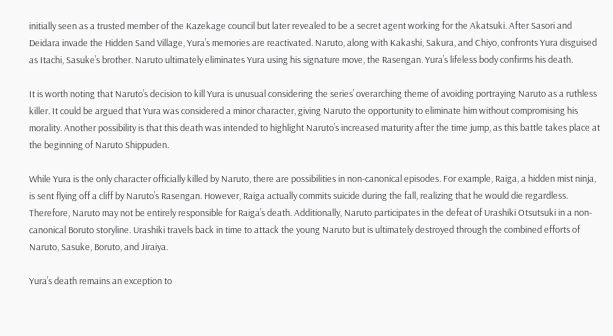initially seen as a trusted member of the Kazekage council but later revealed to be a secret agent working for the Akatsuki. After Sasori and Deidara invade the Hidden Sand Village, Yura’s memories are reactivated. Naruto, along with Kakashi, Sakura, and Chiyo, confronts Yura disguised as Itachi, Sasuke’s brother. Naruto ultimately eliminates Yura using his signature move, the Rasengan. Yura’s lifeless body confirms his death.

It is worth noting that Naruto’s decision to kill Yura is unusual considering the series’ overarching theme of avoiding portraying Naruto as a ruthless killer. It could be argued that Yura was considered a minor character, giving Naruto the opportunity to eliminate him without compromising his morality. Another possibility is that this death was intended to highlight Naruto’s increased maturity after the time jump, as this battle takes place at the beginning of Naruto Shippuden.

While Yura is the only character officially killed by Naruto, there are possibilities in non-canonical episodes. For example, Raiga, a hidden mist ninja, is sent flying off a cliff by Naruto’s Rasengan. However, Raiga actually commits suicide during the fall, realizing that he would die regardless. Therefore, Naruto may not be entirely responsible for Raiga’s death. Additionally, Naruto participates in the defeat of Urashiki Otsutsuki in a non-canonical Boruto storyline. Urashiki travels back in time to attack the young Naruto but is ultimately destroyed through the combined efforts of Naruto, Sasuke, Boruto, and Jiraiya.

Yura’s death remains an exception to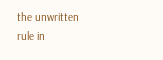the unwritten rule in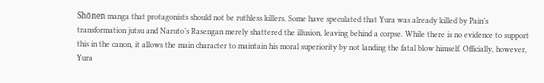Shōnen manga that protagonists should not be ruthless killers. Some have speculated that Yura was already killed by Pain’s transformation jutsu and Naruto’s Rasengan merely shattered the illusion, leaving behind a corpse. While there is no evidence to support this in the canon, it allows the main character to maintain his moral superiority by not landing the fatal blow himself. Officially, however, Yura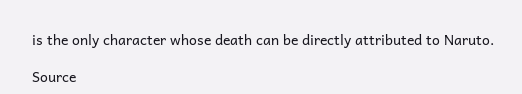is the only character whose death can be directly attributed to Naruto.

Source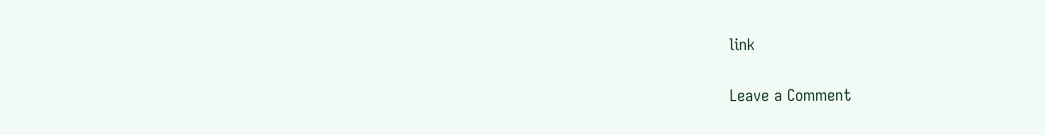link

Leave a Comment